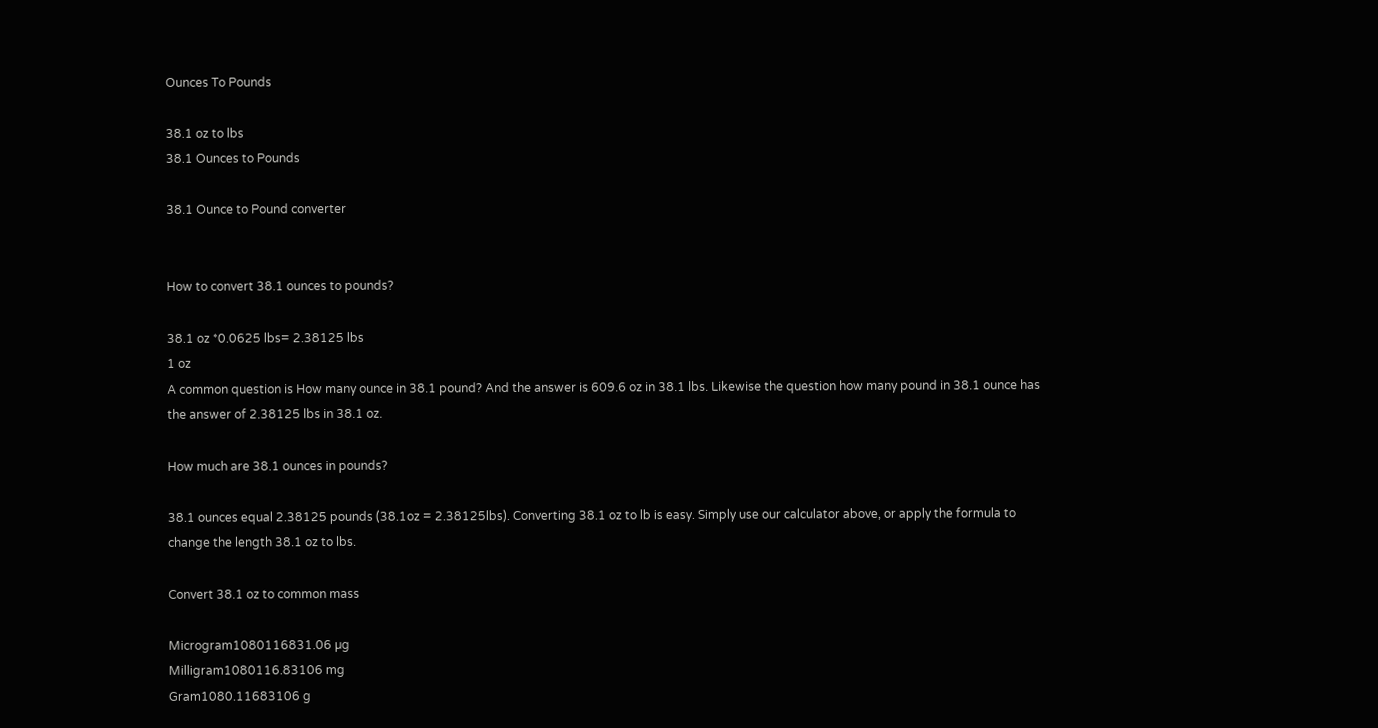Ounces To Pounds

38.1 oz to lbs
38.1 Ounces to Pounds

38.1 Ounce to Pound converter


How to convert 38.1 ounces to pounds?

38.1 oz *0.0625 lbs= 2.38125 lbs
1 oz
A common question is How many ounce in 38.1 pound? And the answer is 609.6 oz in 38.1 lbs. Likewise the question how many pound in 38.1 ounce has the answer of 2.38125 lbs in 38.1 oz.

How much are 38.1 ounces in pounds?

38.1 ounces equal 2.38125 pounds (38.1oz = 2.38125lbs). Converting 38.1 oz to lb is easy. Simply use our calculator above, or apply the formula to change the length 38.1 oz to lbs.

Convert 38.1 oz to common mass

Microgram1080116831.06 µg
Milligram1080116.83106 mg
Gram1080.11683106 g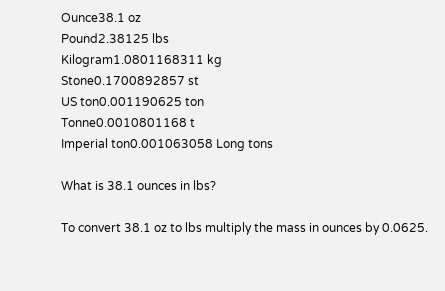Ounce38.1 oz
Pound2.38125 lbs
Kilogram1.0801168311 kg
Stone0.1700892857 st
US ton0.001190625 ton
Tonne0.0010801168 t
Imperial ton0.001063058 Long tons

What is 38.1 ounces in lbs?

To convert 38.1 oz to lbs multiply the mass in ounces by 0.0625.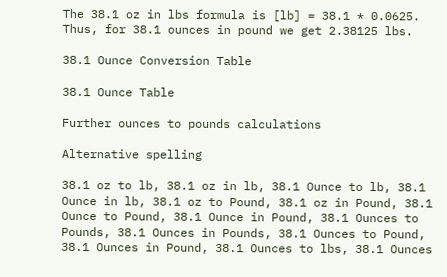The 38.1 oz in lbs formula is [lb] = 38.1 * 0.0625. Thus, for 38.1 ounces in pound we get 2.38125 lbs.

38.1 Ounce Conversion Table

38.1 Ounce Table

Further ounces to pounds calculations

Alternative spelling

38.1 oz to lb, 38.1 oz in lb, 38.1 Ounce to lb, 38.1 Ounce in lb, 38.1 oz to Pound, 38.1 oz in Pound, 38.1 Ounce to Pound, 38.1 Ounce in Pound, 38.1 Ounces to Pounds, 38.1 Ounces in Pounds, 38.1 Ounces to Pound, 38.1 Ounces in Pound, 38.1 Ounces to lbs, 38.1 Ounces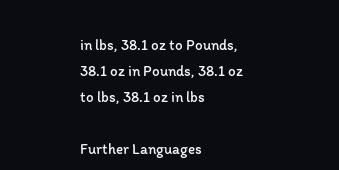in lbs, 38.1 oz to Pounds, 38.1 oz in Pounds, 38.1 oz to lbs, 38.1 oz in lbs

Further Languages